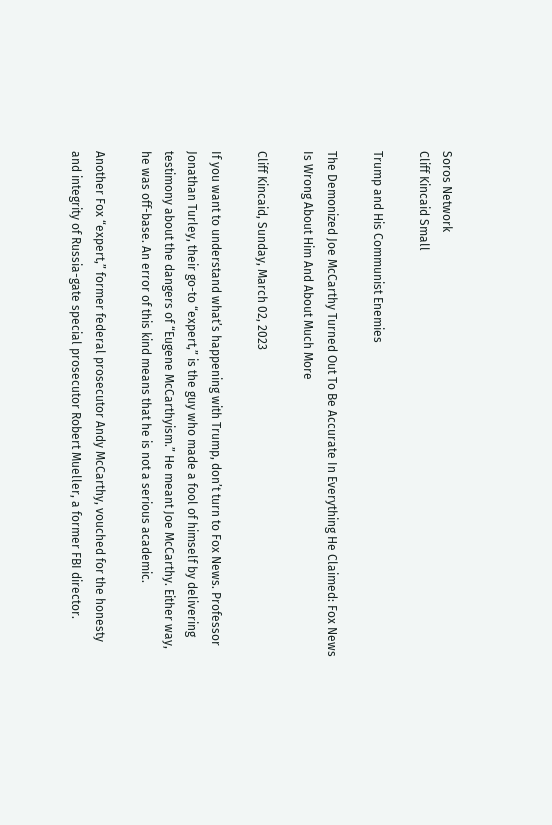Soros Network
Cliff Kincaid Small

Trump and His Communist Enemies

The Demonized Joe McCarthy Turned Out To Be Accurate In Everything He Claimed: Fox News Is Wrong About Him And About Much More

Cliff Kincaid, Sunday, March 02, 2023

If you want to understand what’s happening with Trump, don’t turn to Fox News. Professor Jonathan Turley, their go-to “expert,” is the guy who made a fool of himself by delivering testimony about the dangers of “Eugene McCarthyism.” He meant Joe McCarthy. Either way, he was off-base. An error of this kind means that he is not a serious academic.

Another Fox “expert,” former federal prosecutor Andy McCarthy, vouched for the honesty and integrity of Russia-gate special prosecutor Robert Mueller, a former FBI director.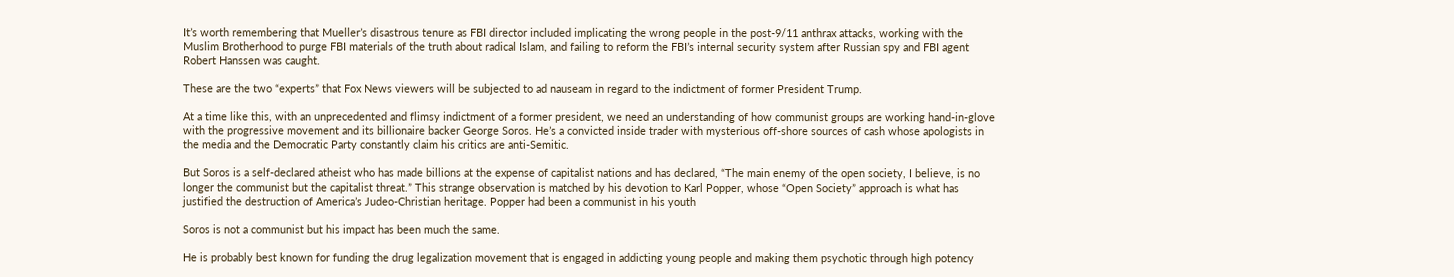It’s worth remembering that Mueller’s disastrous tenure as FBI director included implicating the wrong people in the post-9/11 anthrax attacks, working with the Muslim Brotherhood to purge FBI materials of the truth about radical Islam, and failing to reform the FBI’s internal security system after Russian spy and FBI agent Robert Hanssen was caught.

These are the two “experts” that Fox News viewers will be subjected to ad nauseam in regard to the indictment of former President Trump.

At a time like this, with an unprecedented and flimsy indictment of a former president, we need an understanding of how communist groups are working hand-in-glove with the progressive movement and its billionaire backer George Soros. He’s a convicted inside trader with mysterious off-shore sources of cash whose apologists in the media and the Democratic Party constantly claim his critics are anti-Semitic.

But Soros is a self-declared atheist who has made billions at the expense of capitalist nations and has declared, “The main enemy of the open society, I believe, is no longer the communist but the capitalist threat.” This strange observation is matched by his devotion to Karl Popper, whose “Open Society” approach is what has justified the destruction of America’s Judeo-Christian heritage. Popper had been a communist in his youth

Soros is not a communist but his impact has been much the same.

He is probably best known for funding the drug legalization movement that is engaged in addicting young people and making them psychotic through high potency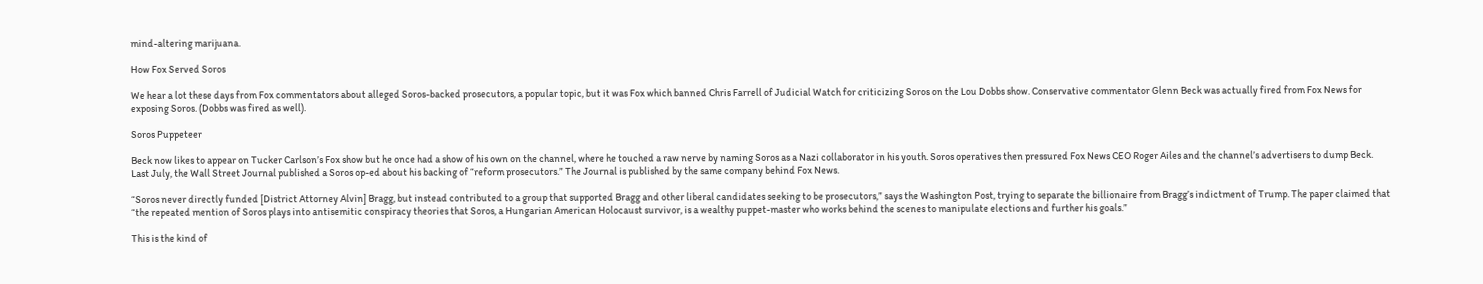mind-altering marijuana.

How Fox Served Soros

We hear a lot these days from Fox commentators about alleged Soros-backed prosecutors, a popular topic, but it was Fox which banned Chris Farrell of Judicial Watch for criticizing Soros on the Lou Dobbs show. Conservative commentator Glenn Beck was actually fired from Fox News for exposing Soros. (Dobbs was fired as well).

Soros Puppeteer

Beck now likes to appear on Tucker Carlson’s Fox show but he once had a show of his own on the channel, where he touched a raw nerve by naming Soros as a Nazi collaborator in his youth. Soros operatives then pressured Fox News CEO Roger Ailes and the channel’s advertisers to dump Beck.
Last July, the Wall Street Journal published a Soros op-ed about his backing of “reform prosecutors.” The Journal is published by the same company behind Fox News.

“Soros never directly funded [District Attorney Alvin] Bragg, but instead contributed to a group that supported Bragg and other liberal candidates seeking to be prosecutors,” says the Washington Post, trying to separate the billionaire from Bragg’s indictment of Trump. The paper claimed that “the repeated mention of Soros plays into antisemitic conspiracy theories that Soros, a Hungarian American Holocaust survivor, is a wealthy puppet-master who works behind the scenes to manipulate elections and further his goals.”

This is the kind of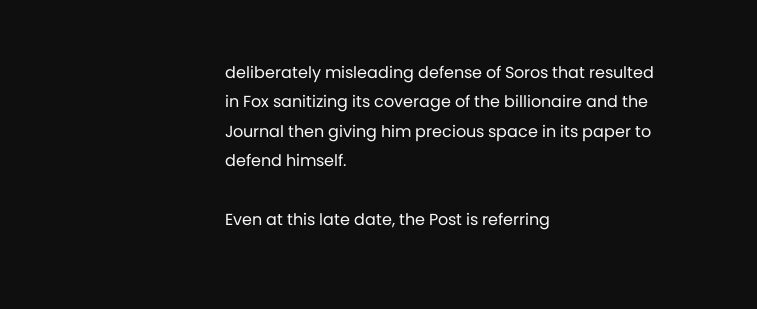deliberately misleading defense of Soros that resulted in Fox sanitizing its coverage of the billionaire and the Journal then giving him precious space in its paper to defend himself.

Even at this late date, the Post is referring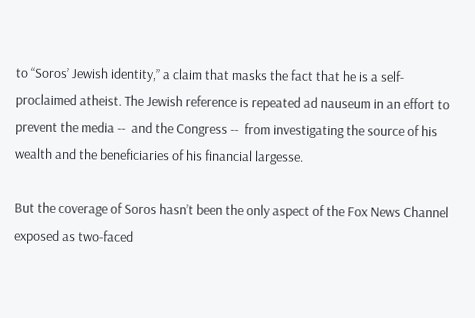to “Soros’ Jewish identity,” a claim that masks the fact that he is a self-proclaimed atheist. The Jewish reference is repeated ad nauseum in an effort to prevent the media --  and the Congress --  from investigating the source of his wealth and the beneficiaries of his financial largesse.

But the coverage of Soros hasn’t been the only aspect of the Fox News Channel exposed as two-faced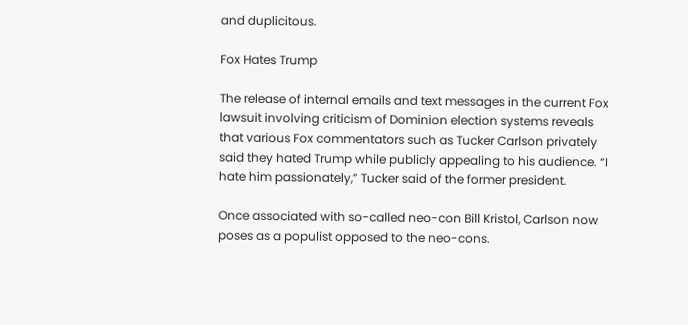and duplicitous.

Fox Hates Trump

The release of internal emails and text messages in the current Fox lawsuit involving criticism of Dominion election systems reveals that various Fox commentators such as Tucker Carlson privately said they hated Trump while publicly appealing to his audience. “I hate him passionately,” Tucker said of the former president.

Once associated with so-called neo-con Bill Kristol, Carlson now poses as a populist opposed to the neo-cons.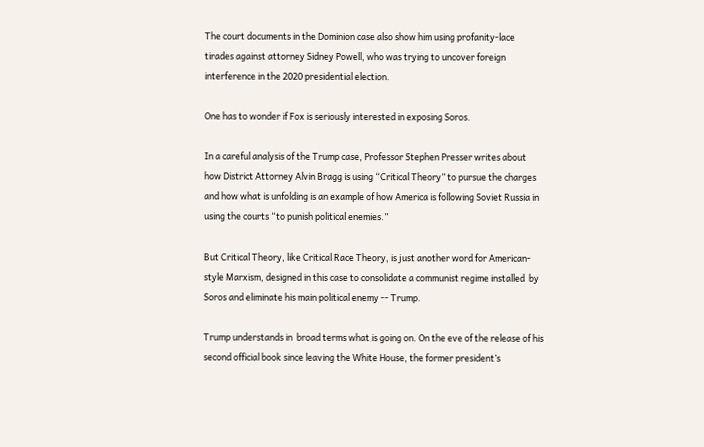The court documents in the Dominion case also show him using profanity-lace tirades against attorney Sidney Powell, who was trying to uncover foreign interference in the 2020 presidential election.

One has to wonder if Fox is seriously interested in exposing Soros.

In a careful analysis of the Trump case, Professor Stephen Presser writes about how District Attorney Alvin Bragg is using “Critical Theory” to pursue the charges and how what is unfolding is an example of how America is following Soviet Russia in using the courts “to punish political enemies.”

But Critical Theory, like Critical Race Theory, is just another word for American-style Marxism, designed in this case to consolidate a communist regime installed  by Soros and eliminate his main political enemy -- Trump.

Trump understands in  broad terms what is going on. On the eve of the release of his second official book since leaving the White House, the former president’s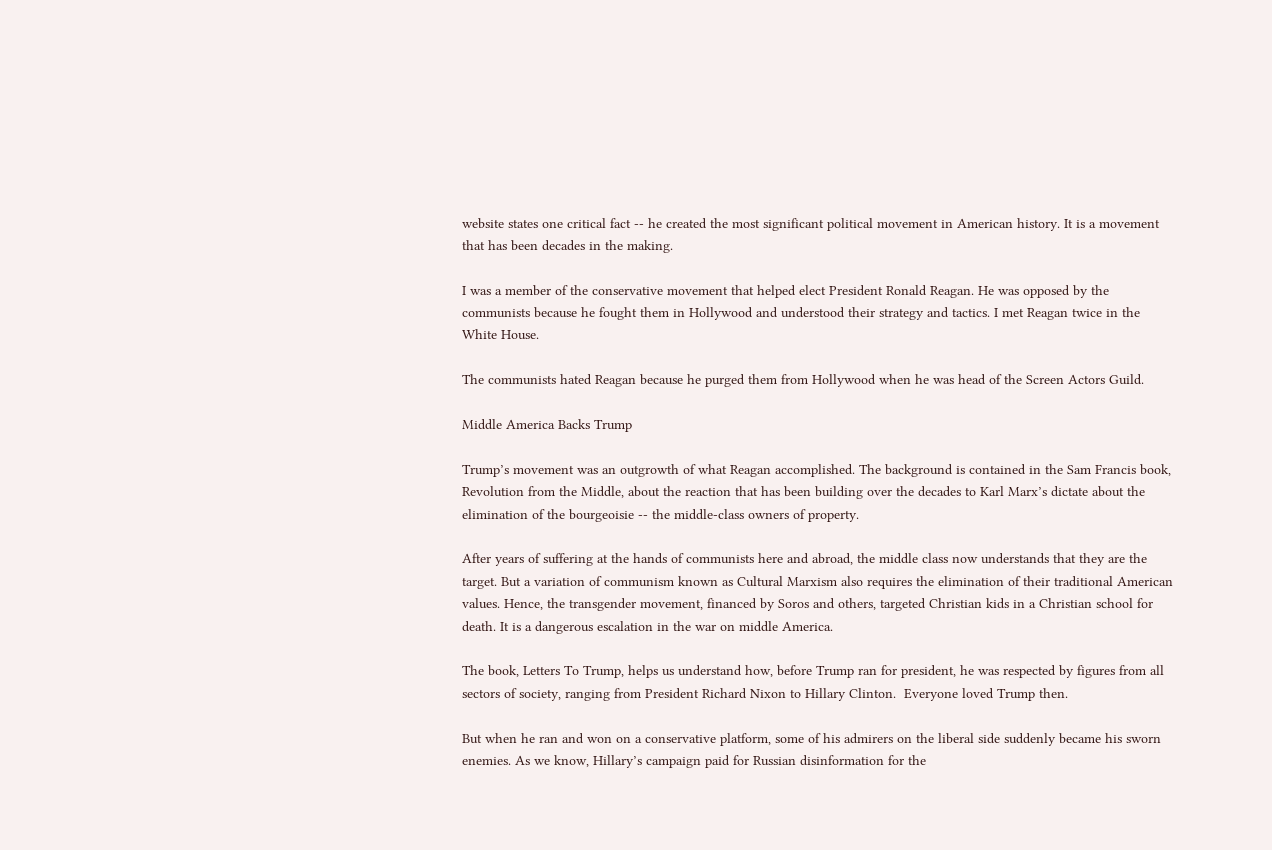website states one critical fact -- he created the most significant political movement in American history. It is a movement that has been decades in the making.

I was a member of the conservative movement that helped elect President Ronald Reagan. He was opposed by the communists because he fought them in Hollywood and understood their strategy and tactics. I met Reagan twice in the White House.

The communists hated Reagan because he purged them from Hollywood when he was head of the Screen Actors Guild.

Middle America Backs Trump

Trump’s movement was an outgrowth of what Reagan accomplished. The background is contained in the Sam Francis book, Revolution from the Middle, about the reaction that has been building over the decades to Karl Marx’s dictate about the elimination of the bourgeoisie -- the middle-class owners of property.

After years of suffering at the hands of communists here and abroad, the middle class now understands that they are the target. But a variation of communism known as Cultural Marxism also requires the elimination of their traditional American values. Hence, the transgender movement, financed by Soros and others, targeted Christian kids in a Christian school for death. It is a dangerous escalation in the war on middle America.

The book, Letters To Trump, helps us understand how, before Trump ran for president, he was respected by figures from all sectors of society, ranging from President Richard Nixon to Hillary Clinton.  Everyone loved Trump then.

But when he ran and won on a conservative platform, some of his admirers on the liberal side suddenly became his sworn enemies. As we know, Hillary’s campaign paid for Russian disinformation for the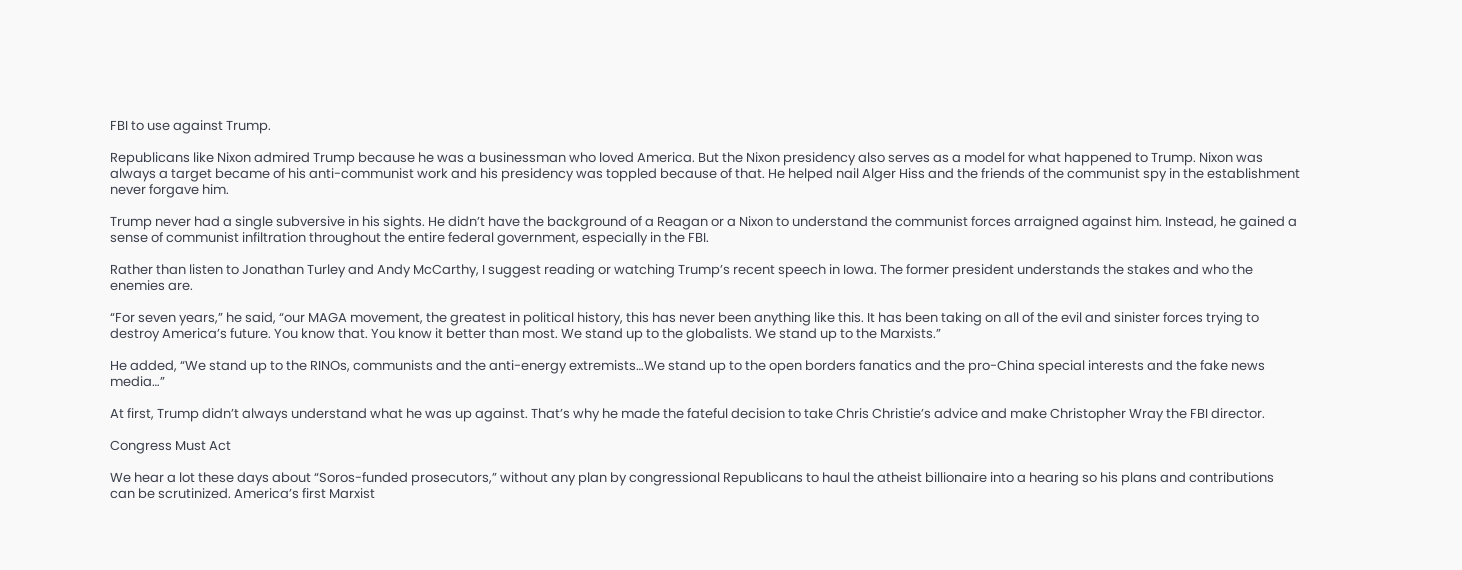FBI to use against Trump.

Republicans like Nixon admired Trump because he was a businessman who loved America. But the Nixon presidency also serves as a model for what happened to Trump. Nixon was always a target became of his anti-communist work and his presidency was toppled because of that. He helped nail Alger Hiss and the friends of the communist spy in the establishment never forgave him.

Trump never had a single subversive in his sights. He didn’t have the background of a Reagan or a Nixon to understand the communist forces arraigned against him. Instead, he gained a sense of communist infiltration throughout the entire federal government, especially in the FBI.

Rather than listen to Jonathan Turley and Andy McCarthy, I suggest reading or watching Trump’s recent speech in Iowa. The former president understands the stakes and who the enemies are.

“For seven years,” he said, “our MAGA movement, the greatest in political history, this has never been anything like this. It has been taking on all of the evil and sinister forces trying to destroy America’s future. You know that. You know it better than most. We stand up to the globalists. We stand up to the Marxists.”

He added, “We stand up to the RINOs, communists and the anti-energy extremists…We stand up to the open borders fanatics and the pro-China special interests and the fake news media…”

At first, Trump didn’t always understand what he was up against. That’s why he made the fateful decision to take Chris Christie’s advice and make Christopher Wray the FBI director.

Congress Must Act

We hear a lot these days about “Soros-funded prosecutors,” without any plan by congressional Republicans to haul the atheist billionaire into a hearing so his plans and contributions can be scrutinized. America’s first Marxist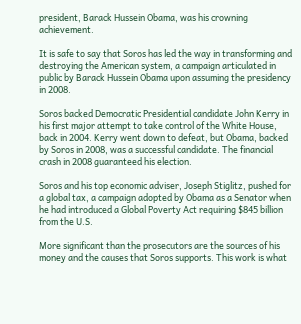president, Barack Hussein Obama, was his crowning achievement.

It is safe to say that Soros has led the way in transforming and destroying the American system, a campaign articulated in public by Barack Hussein Obama upon assuming the presidency in 2008.

Soros backed Democratic Presidential candidate John Kerry in his first major attempt to take control of the White House, back in 2004. Kerry went down to defeat, but Obama, backed by Soros in 2008, was a successful candidate. The financial crash in 2008 guaranteed his election.

Soros and his top economic adviser, Joseph Stiglitz, pushed for a global tax, a campaign adopted by Obama as a Senator when he had introduced a Global Poverty Act requiring $845 billion from the U.S.

More significant than the prosecutors are the sources of his money and the causes that Soros supports. This work is what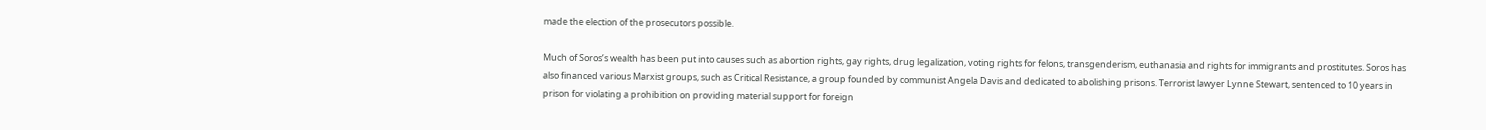made the election of the prosecutors possible.

Much of Soros’s wealth has been put into causes such as abortion rights, gay rights, drug legalization, voting rights for felons, transgenderism, euthanasia and rights for immigrants and prostitutes. Soros has also financed various Marxist groups, such as Critical Resistance, a group founded by communist Angela Davis and dedicated to abolishing prisons. Terrorist lawyer Lynne Stewart, sentenced to 10 years in prison for violating a prohibition on providing material support for foreign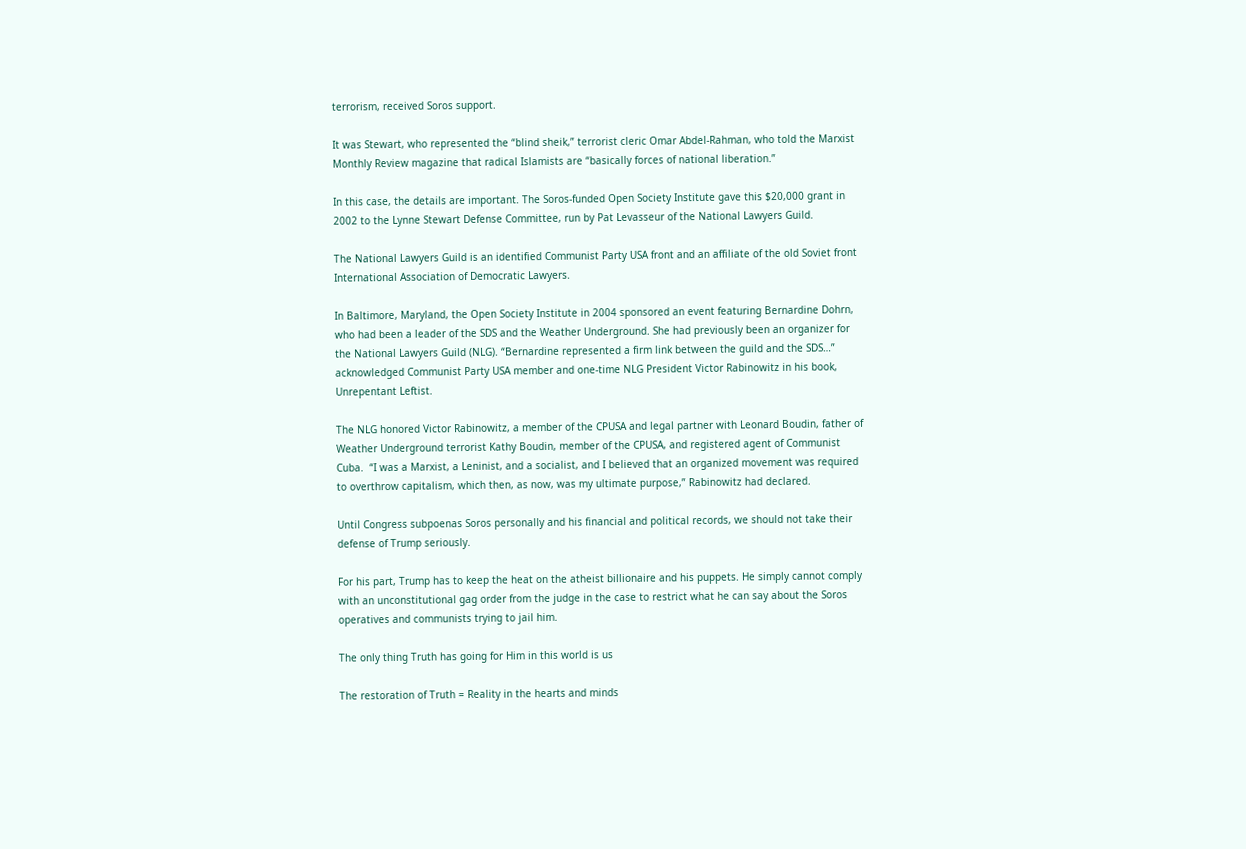terrorism, received Soros support.

It was Stewart, who represented the “blind sheik,” terrorist cleric Omar Abdel-Rahman, who told the Marxist Monthly Review magazine that radical Islamists are “basically forces of national liberation.”

In this case, the details are important. The Soros-funded Open Society Institute gave this $20,000 grant in 2002 to the Lynne Stewart Defense Committee, run by Pat Levasseur of the National Lawyers Guild.

The National Lawyers Guild is an identified Communist Party USA front and an affiliate of the old Soviet front International Association of Democratic Lawyers.

In Baltimore, Maryland, the Open Society Institute in 2004 sponsored an event featuring Bernardine Dohrn, who had been a leader of the SDS and the Weather Underground. She had previously been an organizer for the National Lawyers Guild (NLG). “Bernardine represented a firm link between the guild and the SDS…” acknowledged Communist Party USA member and one-time NLG President Victor Rabinowitz in his book, Unrepentant Leftist.

The NLG honored Victor Rabinowitz, a member of the CPUSA and legal partner with Leonard Boudin, father of Weather Underground terrorist Kathy Boudin, member of the CPUSA, and registered agent of Communist Cuba.  “I was a Marxist, a Leninist, and a socialist, and I believed that an organized movement was required to overthrow capitalism, which then, as now, was my ultimate purpose,” Rabinowitz had declared.

Until Congress subpoenas Soros personally and his financial and political records, we should not take their defense of Trump seriously.

For his part, Trump has to keep the heat on the atheist billionaire and his puppets. He simply cannot comply with an unconstitutional gag order from the judge in the case to restrict what he can say about the Soros operatives and communists trying to jail him.

The only thing Truth has going for Him in this world is us

The restoration of Truth = Reality in the hearts and minds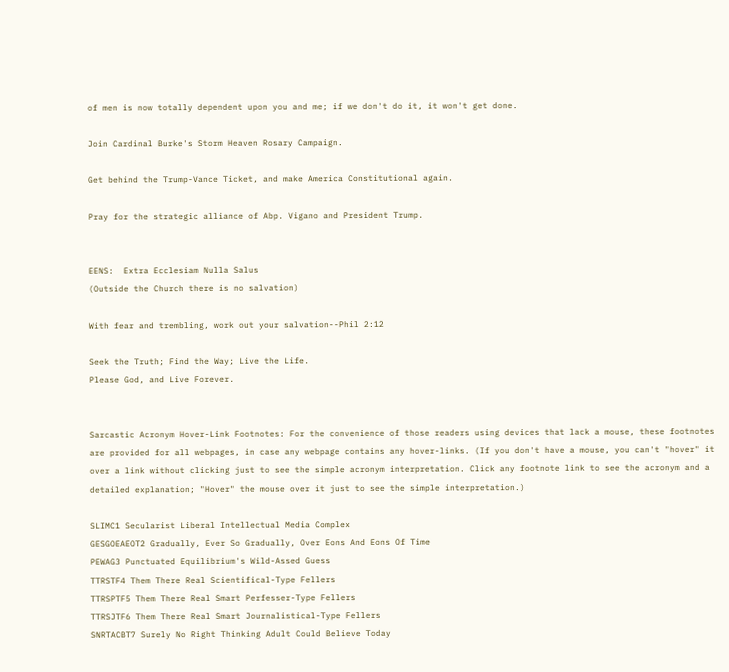of men is now totally dependent upon you and me; if we don't do it, it won't get done.

Join Cardinal Burke's Storm Heaven Rosary Campaign.

Get behind the Trump-Vance Ticket, and make America Constitutional again.

Pray for the strategic alliance of Abp. Vigano and President Trump.


EENS:  Extra Ecclesiam Nulla Salus
(Outside the Church there is no salvation)

With fear and trembling, work out your salvation--Phil 2:12

Seek the Truth; Find the Way; Live the Life.
Please God, and Live Forever.


Sarcastic Acronym Hover-Link Footnotes: For the convenience of those readers using devices that lack a mouse, these footnotes are provided for all webpages, in case any webpage contains any hover-links. (If you don't have a mouse, you can't "hover" it over a link without clicking just to see the simple acronym interpretation. Click any footnote link to see the acronym and a detailed explanation; "Hover" the mouse over it just to see the simple interpretation.)

SLIMC1 Secularist Liberal Intellectual Media Complex
GESGOEAEOT2 Gradually, Ever So Gradually, Over Eons And Eons Of Time
PEWAG3 Punctuated Equilibrium's Wild-Assed Guess
TTRSTF4 Them There Real Scientifical-Type Fellers
TTRSPTF5 Them There Real Smart Perfesser-Type Fellers
TTRSJTF6 Them There Real Smart Journalistical-Type Fellers
SNRTACBT7 Surely No Right Thinking Adult Could Believe Today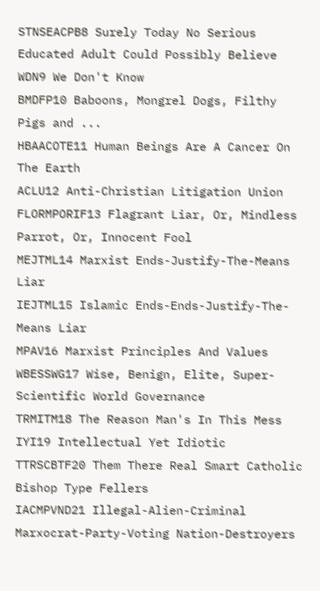STNSEACPB8 Surely Today No Serious Educated Adult Could Possibly Believe
WDN9 We Don't Know
BMDFP10 Baboons, Mongrel Dogs, Filthy Pigs and ...
HBAACOTE11 Human Beings Are A Cancer On The Earth
ACLU12 Anti-Christian Litigation Union
FLORMPORIF13 Flagrant Liar, Or, Mindless Parrot, Or, Innocent Fool
MEJTML14 Marxist Ends-Justify-The-Means Liar
IEJTML15 Islamic Ends-Ends-Justify-The-Means Liar
MPAV16 Marxist Principles And Values
WBESSWG17 Wise, Benign, Elite, Super-Scientific World Governance
TRMITM18 The Reason Man's In This Mess
IYI19 Intellectual Yet Idiotic
TTRSCBTF20 Them There Real Smart Catholic Bishop Type Fellers
IACMPVND21 Illegal-Alien-Criminal Marxocrat-Party-Voting Nation-Destroyers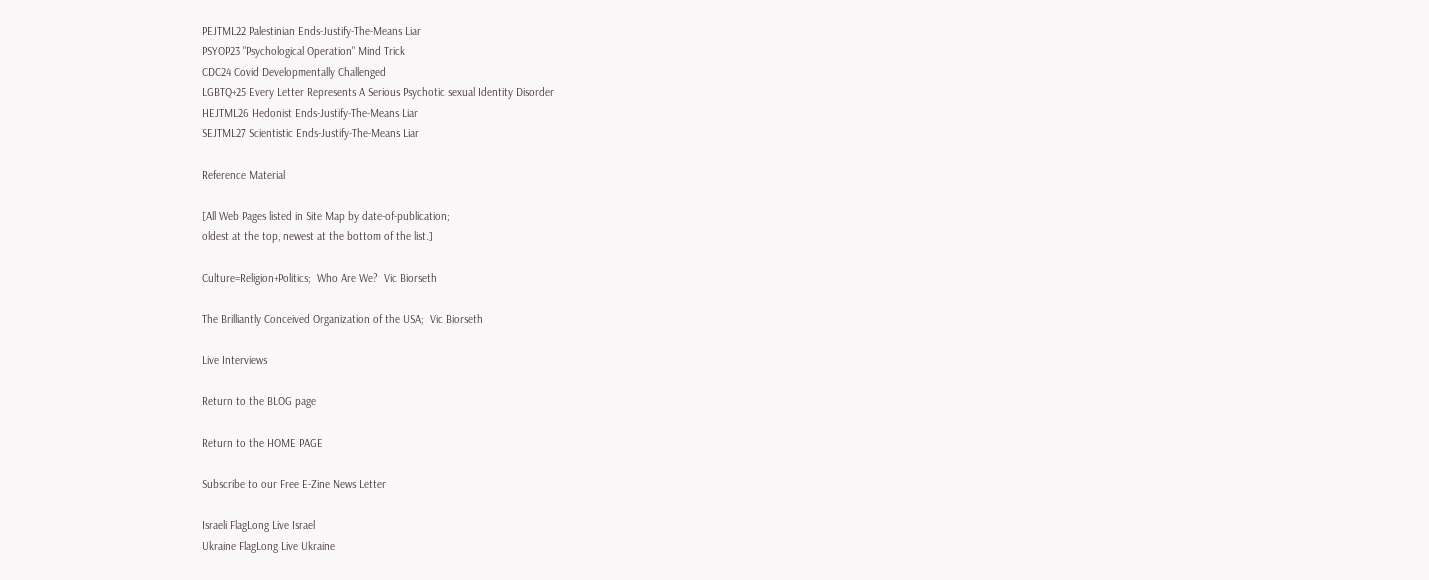PEJTML22 Palestinian Ends-Justify-The-Means Liar
PSYOP23 "Psychological Operation" Mind Trick
CDC24 Covid Developmentally Challenged
LGBTQ+25 Every Letter Represents A Serious Psychotic sexual Identity Disorder
HEJTML26 Hedonist Ends-Justify-The-Means Liar
SEJTML27 Scientistic Ends-Justify-The-Means Liar

Reference Material

[All Web Pages listed in Site Map by date-of-publication;
oldest at the top, newest at the bottom of the list.]

Culture=Religion+Politics;  Who Are We?  Vic Biorseth

The Brilliantly Conceived Organization of the USA;  Vic Biorseth

Live Interviews

Return to the BLOG page

Return to the HOME PAGE

Subscribe to our Free E-Zine News Letter

Israeli FlagLong Live Israel
Ukraine FlagLong Live Ukraine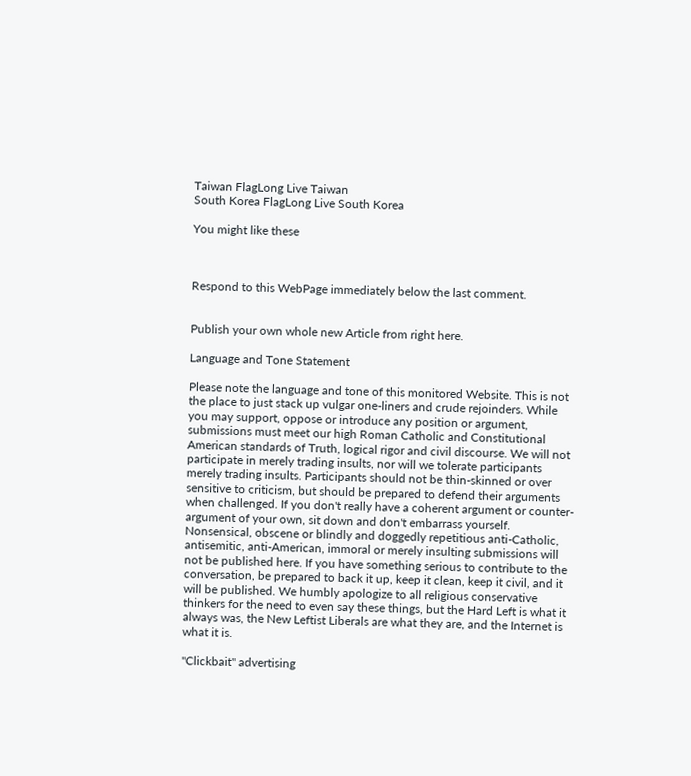Taiwan FlagLong Live Taiwan
South Korea FlagLong Live South Korea

You might like these



Respond to this WebPage immediately below the last comment.


Publish your own whole new Article from right here.

Language and Tone Statement

Please note the language and tone of this monitored Website. This is not the place to just stack up vulgar one-liners and crude rejoinders. While you may support, oppose or introduce any position or argument, submissions must meet our high Roman Catholic and Constitutional American standards of Truth, logical rigor and civil discourse. We will not participate in merely trading insults, nor will we tolerate participants merely trading insults. Participants should not be thin-skinned or over sensitive to criticism, but should be prepared to defend their arguments when challenged. If you don't really have a coherent argument or counter-argument of your own, sit down and don't embarrass yourself. Nonsensical, obscene or blindly and doggedly repetitious anti-Catholic, antisemitic, anti-American, immoral or merely insulting submissions will not be published here. If you have something serious to contribute to the conversation, be prepared to back it up, keep it clean, keep it civil, and it will be published. We humbly apologize to all religious conservative thinkers for the need to even say these things, but the Hard Left is what it always was, the New Leftist Liberals are what they are, and the Internet is what it is.

"Clickbait" advertising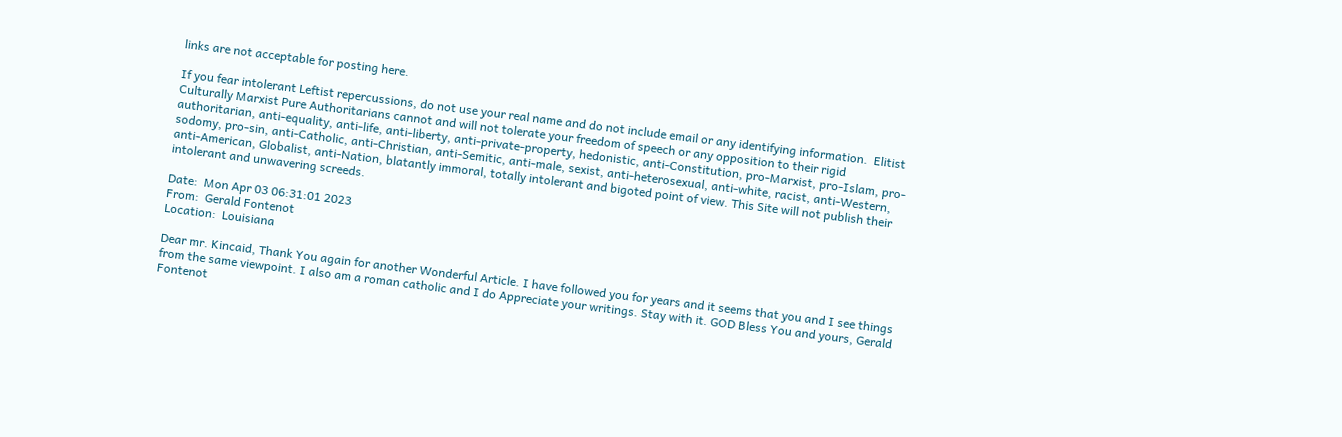links are not acceptable for posting here.

If you fear intolerant Leftist repercussions, do not use your real name and do not include email or any identifying information.  Elitist Culturally Marxist Pure Authoritarians cannot and will not tolerate your freedom of speech or any opposition to their rigid authoritarian, anti-equality, anti-life, anti-liberty, anti-private-property, hedonistic, anti-Constitution, pro-Marxist, pro-Islam, pro-sodomy, pro-sin, anti-Catholic, anti-Christian, anti-Semitic, anti-male, sexist, anti-heterosexual, anti-white, racist, anti-Western, anti-American, Globalist, anti-Nation, blatantly immoral, totally intolerant and bigoted point of view. This Site will not publish their intolerant and unwavering screeds.

Date:  Mon Apr 03 06:31:01 2023
From:  Gerald Fontenot
Location:  Louisiana

Dear mr. Kincaid, Thank You again for another Wonderful Article. I have followed you for years and it seems that you and I see things from the same viewpoint. I also am a roman catholic and I do Appreciate your writings. Stay with it. GOD Bless You and yours, Gerald Fontenot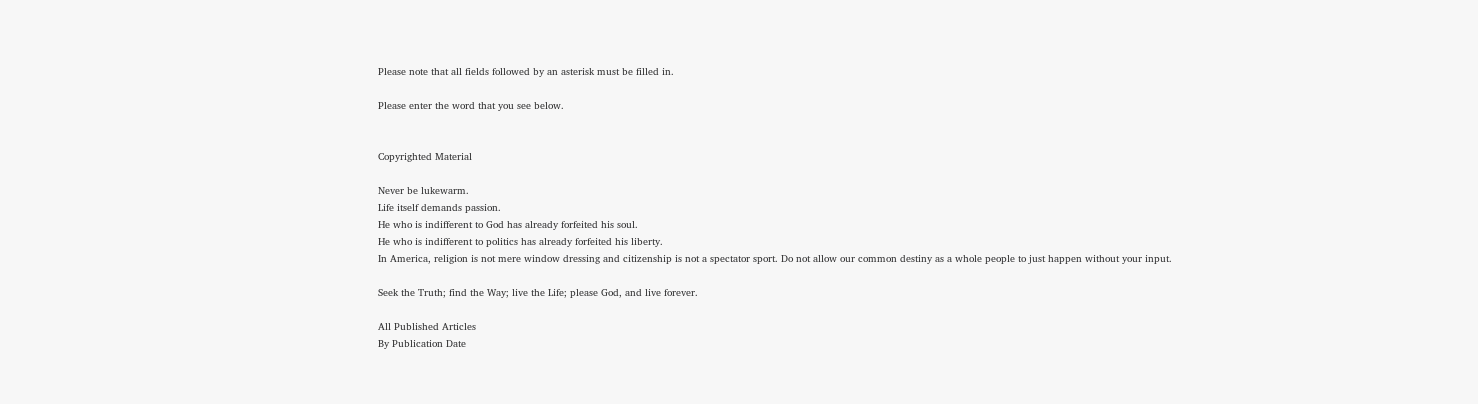Please note that all fields followed by an asterisk must be filled in.

Please enter the word that you see below.


Copyrighted Material

Never be lukewarm.
Life itself demands passion.
He who is indifferent to God has already forfeited his soul.
He who is indifferent to politics has already forfeited his liberty.
In America, religion is not mere window dressing and citizenship is not a spectator sport. Do not allow our common destiny as a whole people to just happen without your input.

Seek the Truth; find the Way; live the Life; please God, and live forever.

All Published Articles
By Publication Date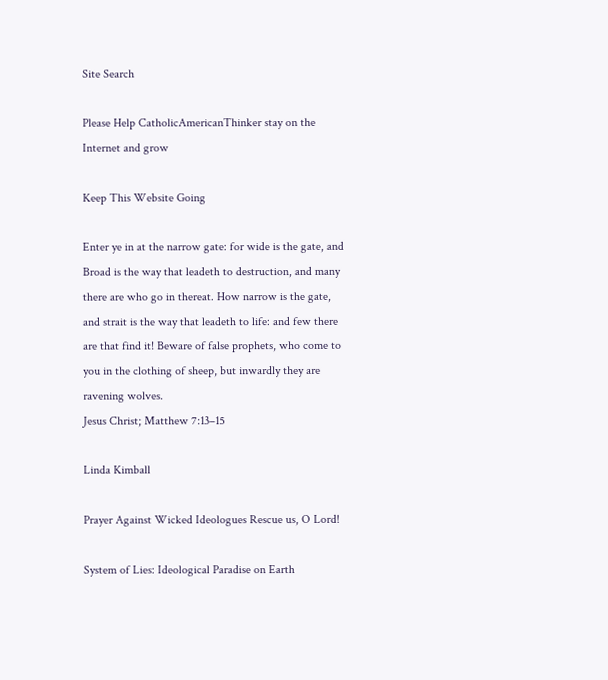Site Search

Please Help CatholicAmericanThinker stay on the Internet and grow

Keep This Website Going

Enter ye in at the narrow gate: for wide is the gate, and Broad is the way that leadeth to destruction, and many there are who go in thereat. How narrow is the gate, and strait is the way that leadeth to life: and few there are that find it! Beware of false prophets, who come to you in the clothing of sheep, but inwardly they are ravening wolves.
Jesus Christ; Matthew 7:13–15

Linda Kimball

Prayer Against Wicked Ideologues Rescue us, O Lord!

System of Lies: Ideological Paradise on Earth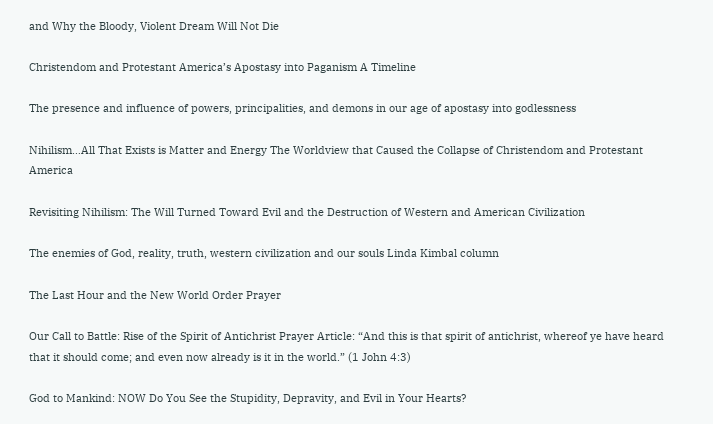and Why the Bloody, Violent Dream Will Not Die

Christendom and Protestant America’s Apostasy into Paganism A Timeline

The presence and influence of powers, principalities, and demons in our age of apostasy into godlessness

Nihilism…All That Exists is Matter and Energy The Worldview that Caused the Collapse of Christendom and Protestant America

Revisiting Nihilism: The Will Turned Toward Evil and the Destruction of Western and American Civilization

The enemies of God, reality, truth, western civilization and our souls Linda Kimbal column

The Last Hour and the New World Order Prayer

Our Call to Battle: Rise of the Spirit of Antichrist Prayer Article: “And this is that spirit of antichrist, whereof ye have heard that it should come; and even now already is it in the world.” (1 John 4:3)

God to Mankind: NOW Do You See the Stupidity, Depravity, and Evil in Your Hearts?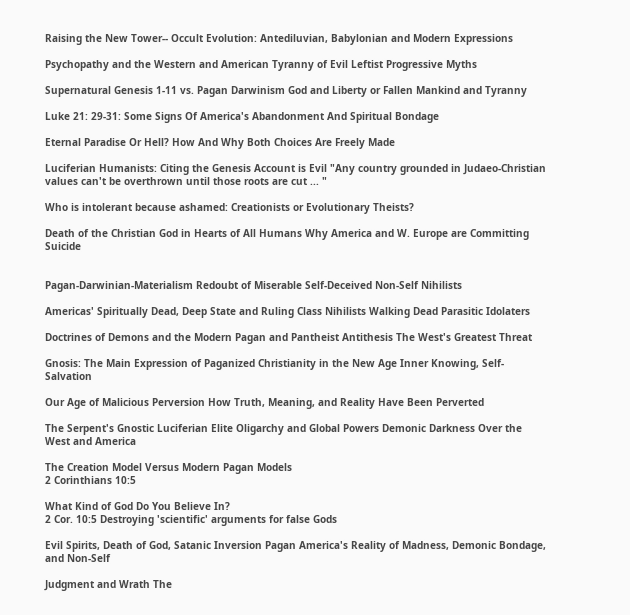Raising the New Tower-- Occult Evolution: Antediluvian, Babylonian and Modern Expressions

Psychopathy and the Western and American Tyranny of Evil Leftist Progressive Myths

Supernatural Genesis 1-11 vs. Pagan Darwinism God and Liberty or Fallen Mankind and Tyranny

Luke 21: 29-31: Some Signs Of America's Abandonment And Spiritual Bondage

Eternal Paradise Or Hell? How And Why Both Choices Are Freely Made

Luciferian Humanists: Citing the Genesis Account is Evil "Any country grounded in Judaeo-Christian values can't be overthrown until those roots are cut ... "

Who is intolerant because ashamed: Creationists or Evolutionary Theists?

Death of the Christian God in Hearts of All Humans Why America and W. Europe are Committing Suicide


Pagan-Darwinian-Materialism Redoubt of Miserable Self-Deceived Non-Self Nihilists

Americas' Spiritually Dead, Deep State and Ruling Class Nihilists Walking Dead Parasitic Idolaters

Doctrines of Demons and the Modern Pagan and Pantheist Antithesis The West's Greatest Threat

Gnosis: The Main Expression of Paganized Christianity in the New Age Inner Knowing, Self-Salvation

Our Age of Malicious Perversion How Truth, Meaning, and Reality Have Been Perverted

The Serpent's Gnostic Luciferian Elite Oligarchy and Global Powers Demonic Darkness Over the West and America

The Creation Model Versus Modern Pagan Models
2 Corinthians 10:5

What Kind of God Do You Believe In?
2 Cor. 10:5 Destroying 'scientific' arguments for false Gods

Evil Spirits, Death of God, Satanic Inversion Pagan America's Reality of Madness, Demonic Bondage, and Non-Self

Judgment and Wrath The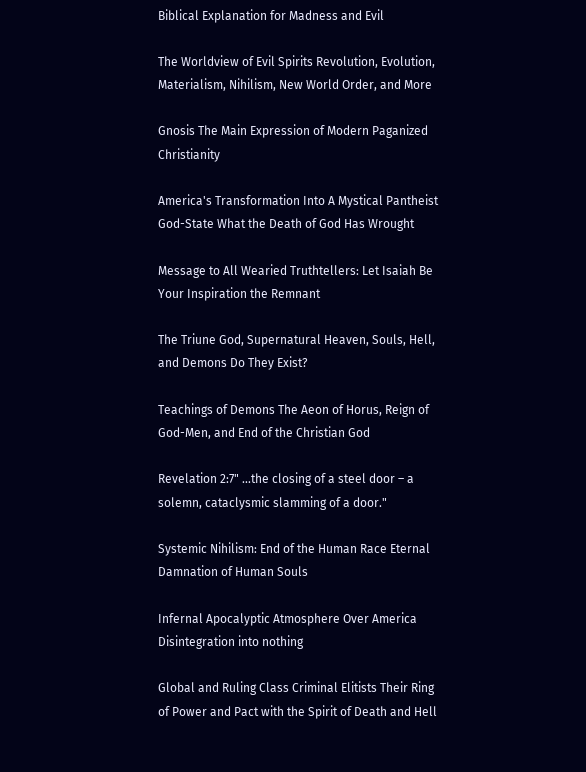Biblical Explanation for Madness and Evil

The Worldview of Evil Spirits Revolution, Evolution, Materialism, Nihilism, New World Order, and More

Gnosis The Main Expression of Modern Paganized Christianity

America's Transformation Into A Mystical Pantheist God-State What the Death of God Has Wrought

Message to All Wearied Truthtellers: Let Isaiah Be Your Inspiration the Remnant

The Triune God, Supernatural Heaven, Souls, Hell, and Demons Do They Exist?

Teachings of Demons The Aeon of Horus, Reign of God-Men, and End of the Christian God

Revelation 2:7" ...the closing of a steel door – a solemn, cataclysmic slamming of a door."

Systemic Nihilism: End of the Human Race Eternal Damnation of Human Souls

Infernal Apocalyptic Atmosphere Over America Disintegration into nothing

Global and Ruling Class Criminal Elitists Their Ring of Power and Pact with the Spirit of Death and Hell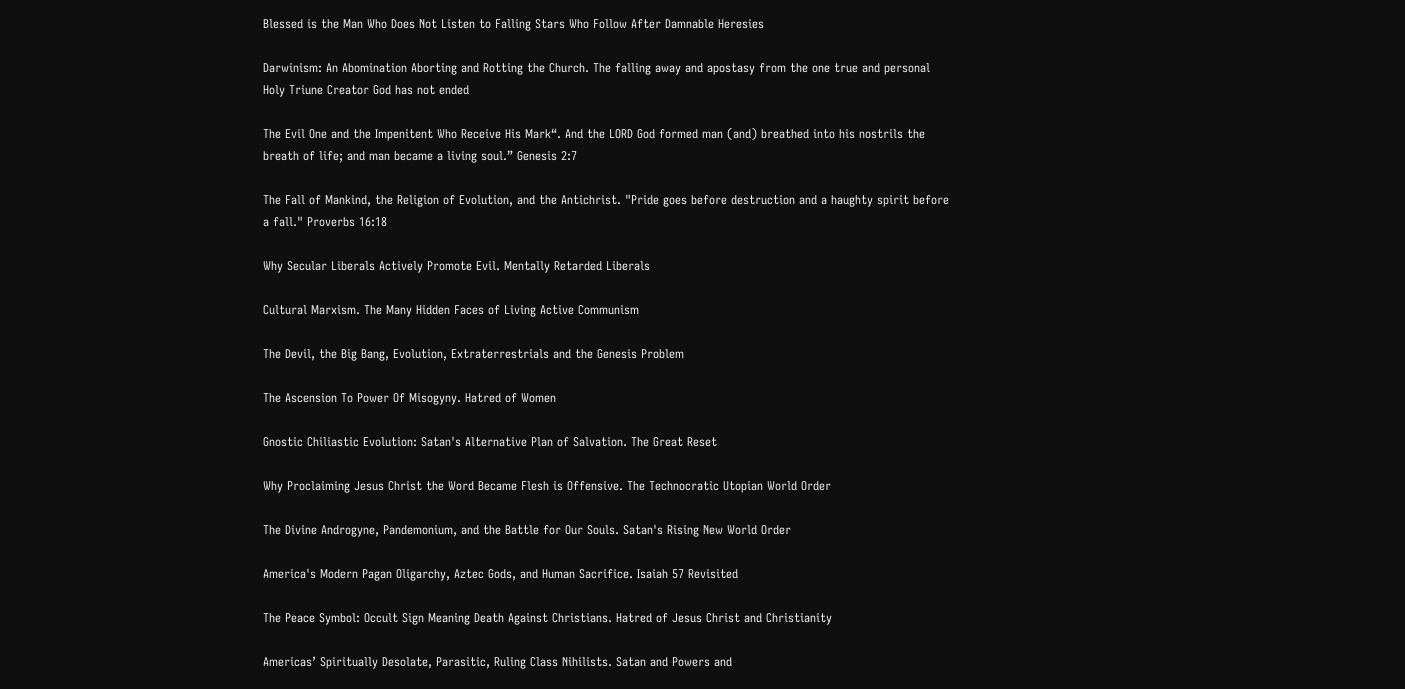Blessed is the Man Who Does Not Listen to Falling Stars Who Follow After Damnable Heresies

Darwinism: An Abomination Aborting and Rotting the Church. The falling away and apostasy from the one true and personal Holy Triune Creator God has not ended

The Evil One and the Impenitent Who Receive His Mark“. And the LORD God formed man (and) breathed into his nostrils the breath of life; and man became a living soul.” Genesis 2:7

The Fall of Mankind, the Religion of Evolution, and the Antichrist. "Pride goes before destruction and a haughty spirit before a fall." Proverbs 16:18

Why Secular Liberals Actively Promote Evil. Mentally Retarded Liberals

Cultural Marxism. The Many Hidden Faces of Living Active Communism

The Devil, the Big Bang, Evolution, Extraterrestrials and the Genesis Problem

The Ascension To Power Of Misogyny. Hatred of Women

Gnostic Chiliastic Evolution: Satan's Alternative Plan of Salvation. The Great Reset

Why Proclaiming Jesus Christ the Word Became Flesh is Offensive. The Technocratic Utopian World Order

The Divine Androgyne, Pandemonium, and the Battle for Our Souls. Satan's Rising New World Order

America's Modern Pagan Oligarchy, Aztec Gods, and Human Sacrifice. Isaiah 57 Revisited

The Peace Symbol: Occult Sign Meaning Death Against Christians. Hatred of Jesus Christ and Christianity

Americas’ Spiritually Desolate, Parasitic, Ruling Class Nihilists. Satan and Powers and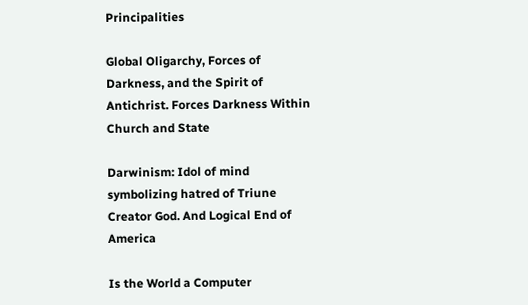Principalities

Global Oligarchy, Forces of Darkness, and the Spirit of Antichrist. Forces Darkness Within Church and State

Darwinism: Idol of mind symbolizing hatred of Triune Creator God. And Logical End of America

Is the World a Computer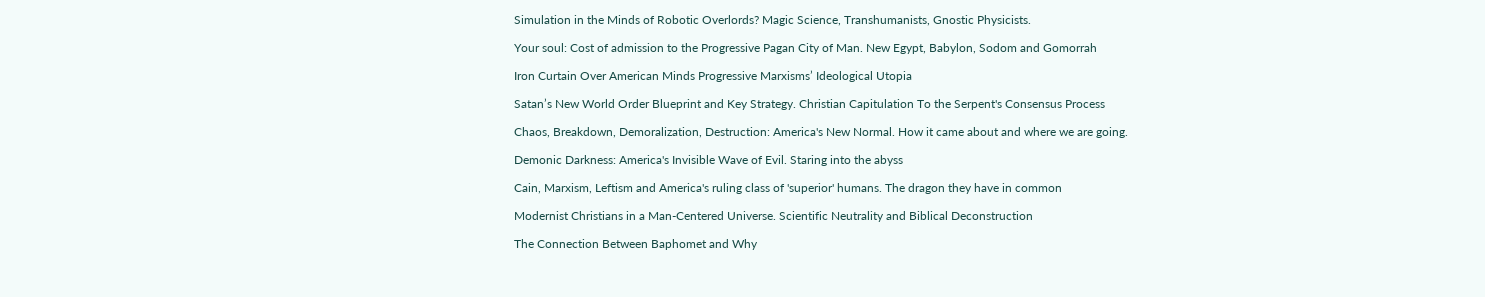Simulation in the Minds of Robotic Overlords? Magic Science, Transhumanists, Gnostic Physicists.

Your soul: Cost of admission to the Progressive Pagan City of Man. New Egypt, Babylon, Sodom and Gomorrah

Iron Curtain Over American Minds Progressive Marxisms’ Ideological Utopia

Satan’s New World Order Blueprint and Key Strategy. Christian Capitulation To the Serpent's Consensus Process

Chaos, Breakdown, Demoralization, Destruction: America's New Normal. How it came about and where we are going.

Demonic Darkness: America's Invisible Wave of Evil. Staring into the abyss

Cain, Marxism, Leftism and America's ruling class of 'superior' humans. The dragon they have in common

Modernist Christians in a Man-Centered Universe. Scientific Neutrality and Biblical Deconstruction

The Connection Between Baphomet and Why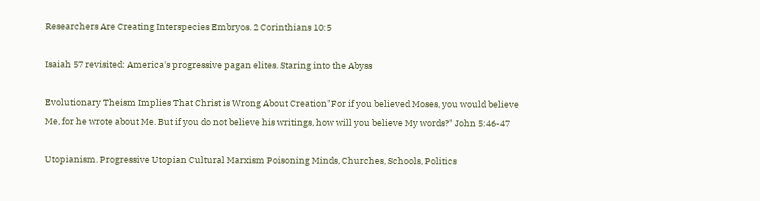Researchers Are Creating Interspecies Embryos. 2 Corinthians 10:5

Isaiah 57 revisited: America's progressive pagan elites. Staring into the Abyss

Evolutionary Theism Implies That Christ is Wrong About Creation"For if you believed Moses, you would believe Me, for he wrote about Me. But if you do not believe his writings, how will you believe My words?" John 5:46-47

Utopianism. Progressive Utopian Cultural Marxism Poisoning Minds, Churches, Schools, Politics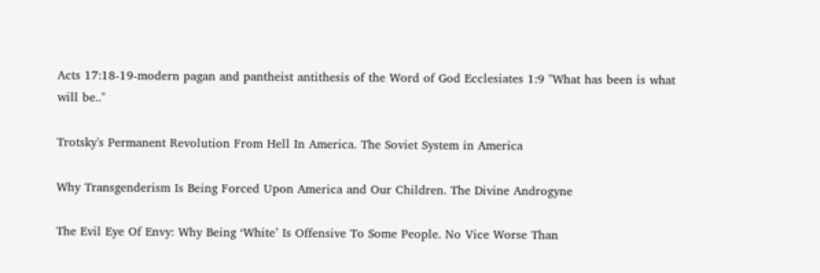Acts 17:18-19-modern pagan and pantheist antithesis of the Word of God Ecclesiates 1:9 "What has been is what will be.."

Trotsky's Permanent Revolution From Hell In America. The Soviet System in America

Why Transgenderism Is Being Forced Upon America and Our Children. The Divine Androgyne

The Evil Eye Of Envy: Why Being ‘White’ Is Offensive To Some People. No Vice Worse Than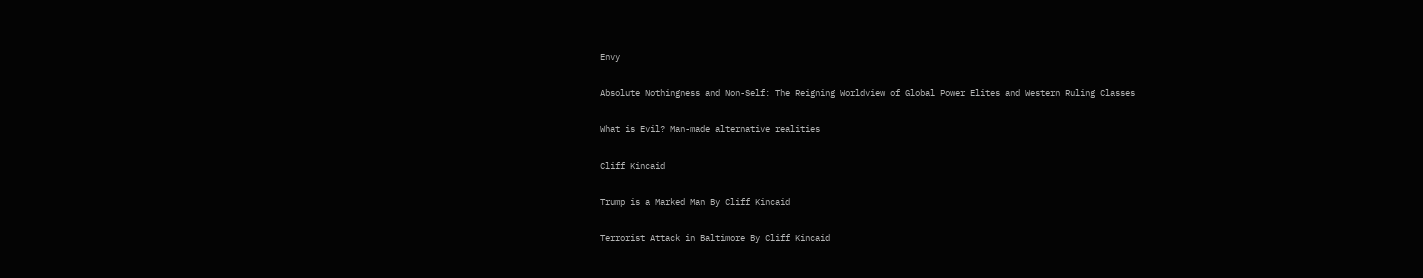Envy

Absolute Nothingness and Non-Self: The Reigning Worldview of Global Power Elites and Western Ruling Classes

What is Evil? Man-made alternative realities

Cliff Kincaid

Trump is a Marked Man By Cliff Kincaid

Terrorist Attack in Baltimore By Cliff Kincaid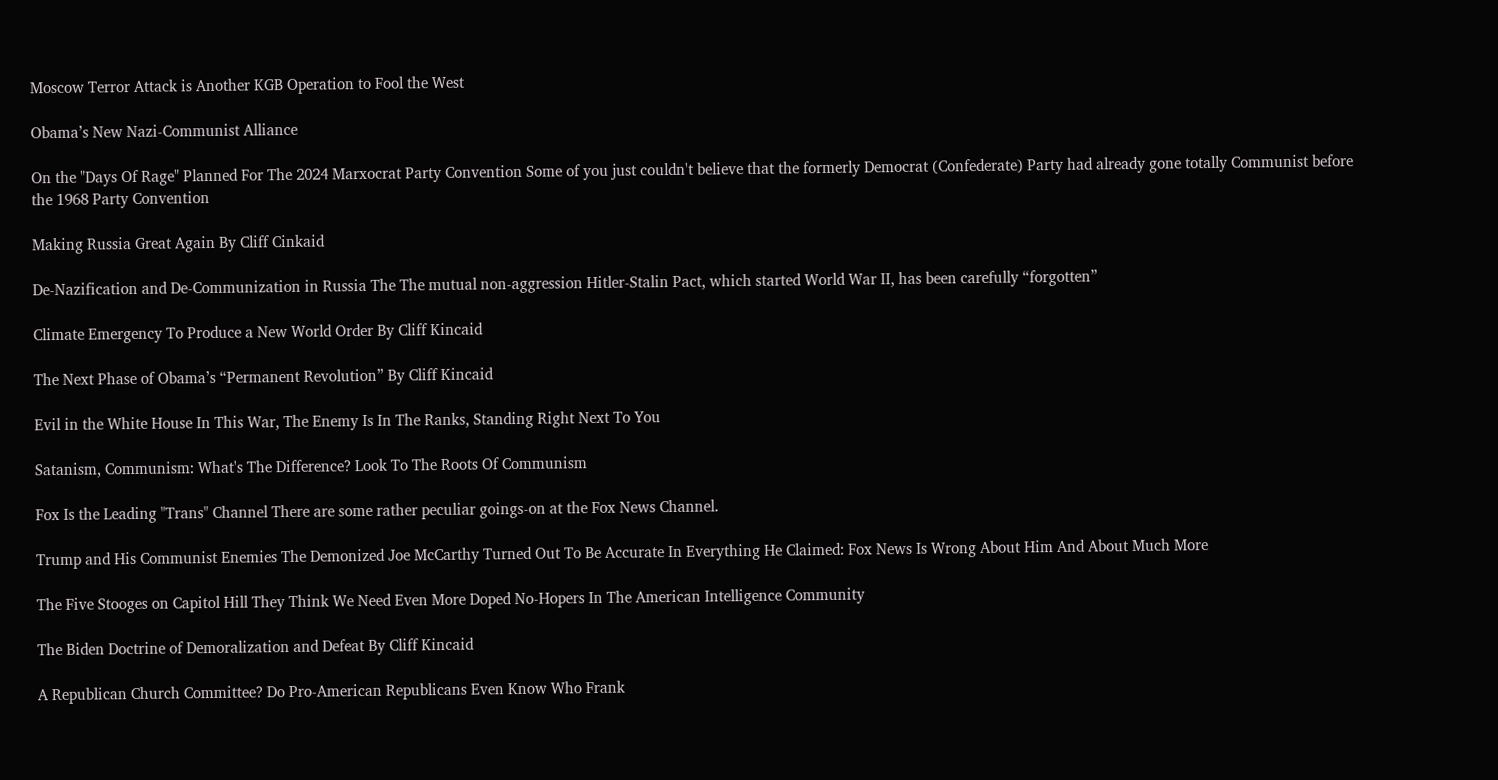Moscow Terror Attack is Another KGB Operation to Fool the West

Obama’s New Nazi-Communist Alliance

On the "Days Of Rage" Planned For The 2024 Marxocrat Party Convention Some of you just couldn't believe that the formerly Democrat (Confederate) Party had already gone totally Communist before the 1968 Party Convention

Making Russia Great Again By Cliff Cinkaid

De-Nazification and De-Communization in Russia The The mutual non-aggression Hitler-Stalin Pact, which started World War II, has been carefully “forgotten”

Climate Emergency To Produce a New World Order By Cliff Kincaid

The Next Phase of Obama’s “Permanent Revolution” By Cliff Kincaid

Evil in the White House In This War, The Enemy Is In The Ranks, Standing Right Next To You

Satanism, Communism: What's The Difference? Look To The Roots Of Communism

Fox Is the Leading "Trans" Channel There are some rather peculiar goings-on at the Fox News Channel.

Trump and His Communist Enemies The Demonized Joe McCarthy Turned Out To Be Accurate In Everything He Claimed: Fox News Is Wrong About Him And About Much More

The Five Stooges on Capitol Hill They Think We Need Even More Doped No-Hopers In The American Intelligence Community

The Biden Doctrine of Demoralization and Defeat By Cliff Kincaid

A Republican Church Committee? Do Pro-American Republicans Even Know Who Frank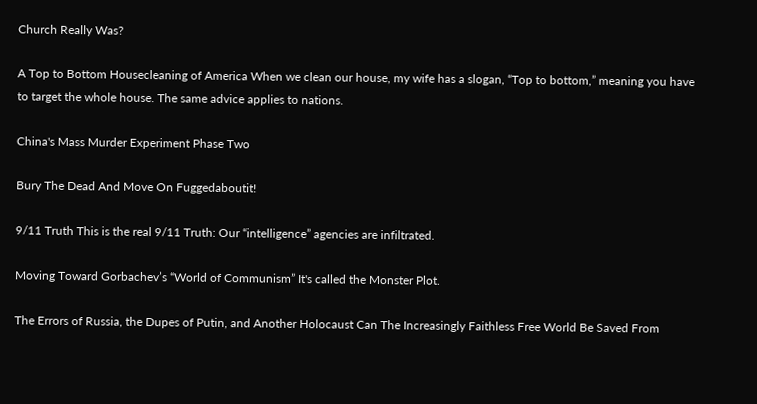Church Really Was?

A Top to Bottom Housecleaning of America When we clean our house, my wife has a slogan, “Top to bottom,” meaning you have to target the whole house. The same advice applies to nations.

China's Mass Murder Experiment Phase Two

Bury The Dead And Move On Fuggedaboutit!

9/11 Truth This is the real 9/11 Truth: Our “intelligence” agencies are infiltrated.

Moving Toward Gorbachev’s “World of Communism” It's called the Monster Plot.

The Errors of Russia, the Dupes of Putin, and Another Holocaust Can The Increasingly Faithless Free World Be Saved From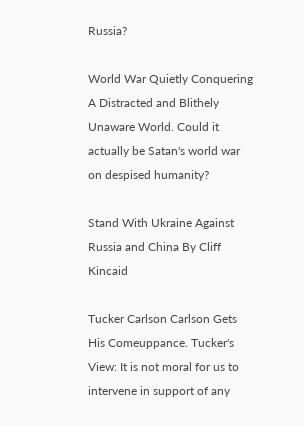Russia?

World War Quietly Conquering A Distracted and Blithely Unaware World. Could it actually be Satan's world war on despised humanity?

Stand With Ukraine Against Russia and China By Cliff Kincaid

Tucker Carlson Carlson Gets His Comeuppance. Tucker's View: It is not moral for us to intervene in support of any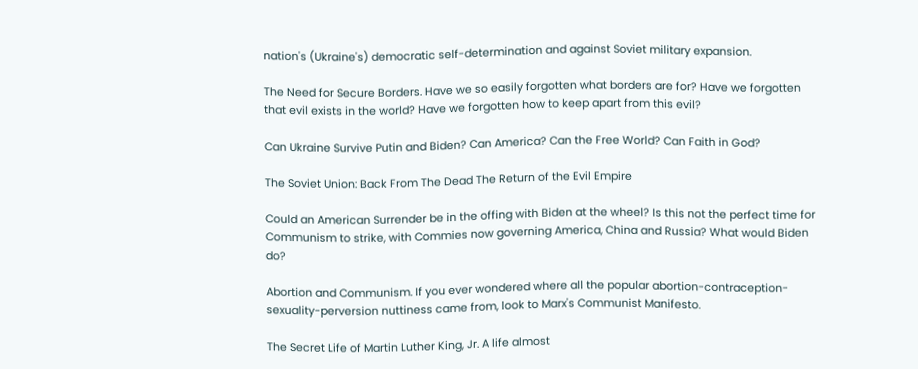nation's (Ukraine's) democratic self-determination and against Soviet military expansion.

The Need for Secure Borders. Have we so easily forgotten what borders are for? Have we forgotten that evil exists in the world? Have we forgotten how to keep apart from this evil?

Can Ukraine Survive Putin and Biden? Can America? Can the Free World? Can Faith in God?

The Soviet Union: Back From The Dead The Return of the Evil Empire

Could an American Surrender be in the offing with Biden at the wheel? Is this not the perfect time for Communism to strike, with Commies now governing America, China and Russia? What would Biden do?

Abortion and Communism. If you ever wondered where all the popular abortion-contraception-sexuality-perversion nuttiness came from, look to Marx's Communist Manifesto.

The Secret Life of Martin Luther King, Jr. A life almost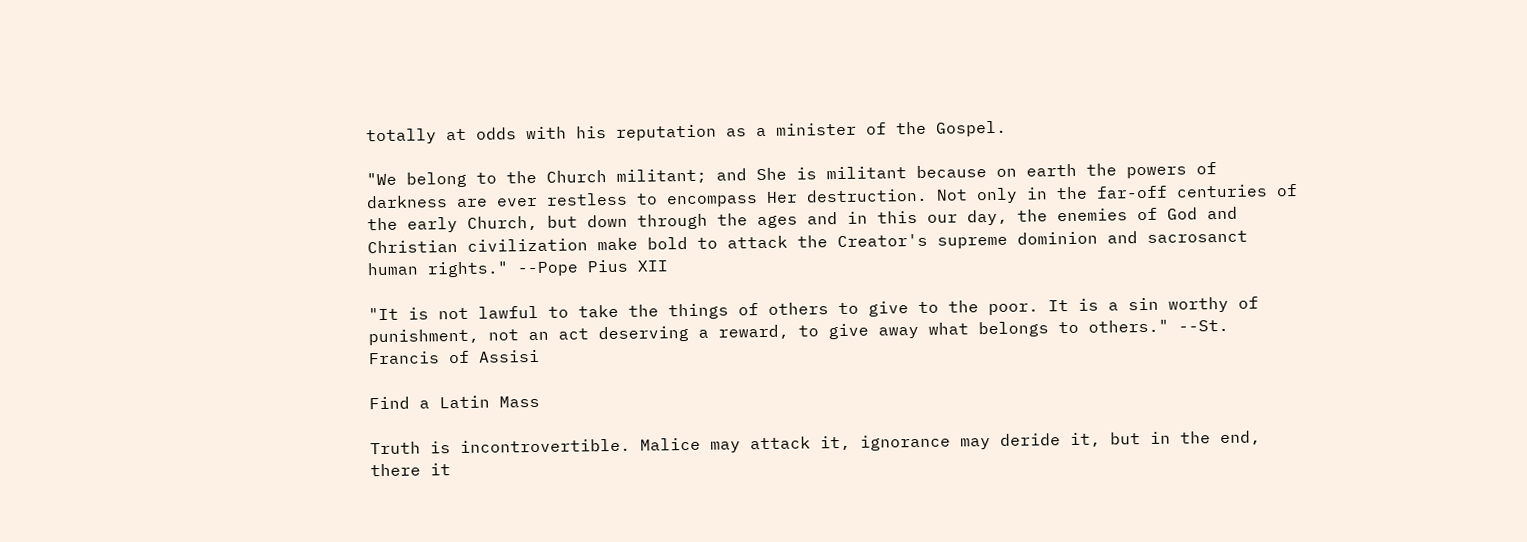totally at odds with his reputation as a minister of the Gospel.

"We belong to the Church militant; and She is militant because on earth the powers of darkness are ever restless to encompass Her destruction. Not only in the far-off centuries of the early Church, but down through the ages and in this our day, the enemies of God and Christian civilization make bold to attack the Creator's supreme dominion and sacrosanct human rights." --Pope Pius XII

"It is not lawful to take the things of others to give to the poor. It is a sin worthy of punishment, not an act deserving a reward, to give away what belongs to others." --St. Francis of Assisi

Find a Latin Mass

Truth is incontrovertible. Malice may attack it, ignorance may deride it, but in the end, there it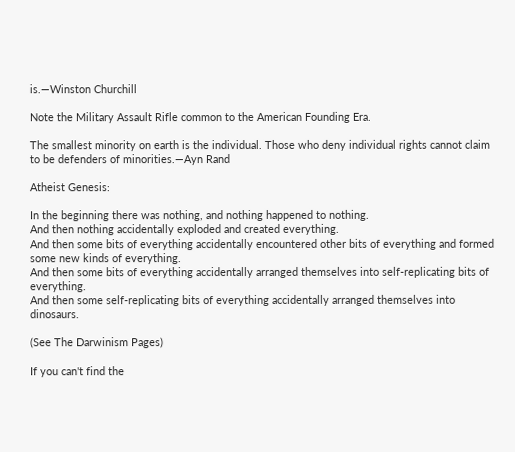is.—Winston Churchill

Note the Military Assault Rifle common to the American Founding Era.

The smallest minority on earth is the individual. Those who deny individual rights cannot claim to be defenders of minorities.—Ayn Rand

Atheist Genesis:

In the beginning there was nothing, and nothing happened to nothing.
And then nothing accidentally exploded and created everything.
And then some bits of everything accidentally encountered other bits of everything and formed some new kinds of everything.
And then some bits of everything accidentally arranged themselves into self-replicating bits of everything.
And then some self-replicating bits of everything accidentally arranged themselves into dinosaurs.

(See The Darwinism Pages)

If you can't find the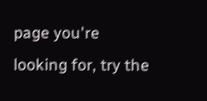page you're looking for, try the